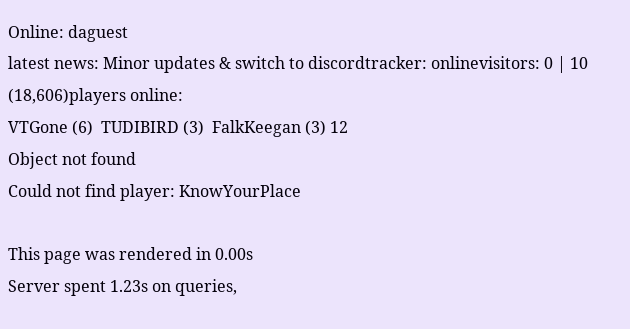Online: daguest
latest news: Minor updates & switch to discordtracker: onlinevisitors: 0 | 10 (18,606)players online:
VTGone (6)  TUDIBIRD (3)  FalkKeegan (3) 12
Object not found
Could not find player: KnowYourPlace

This page was rendered in 0.00s
Server spent 1.23s on queries,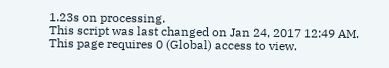1.23s on processing.
This script was last changed on Jan 24, 2017 12:49 AM.
This page requires 0 (Global) access to view.